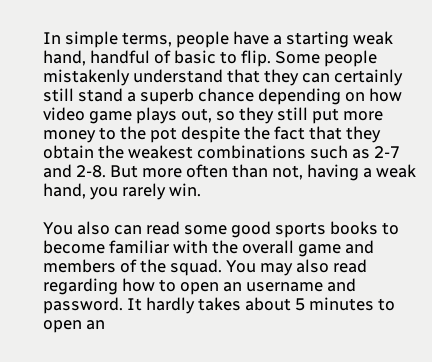In simple terms, people have a starting weak hand, handful of basic to flip. Some people mistakenly understand that they can certainly still stand a superb chance depending on how video game plays out, so they still put more money to the pot despite the fact that they obtain the weakest combinations such as 2-7 and 2-8. But more often than not, having a weak hand, you rarely win.

You also can read some good sports books to become familiar with the overall game and members of the squad. You may also read regarding how to open an username and password. It hardly takes about 5 minutes to open an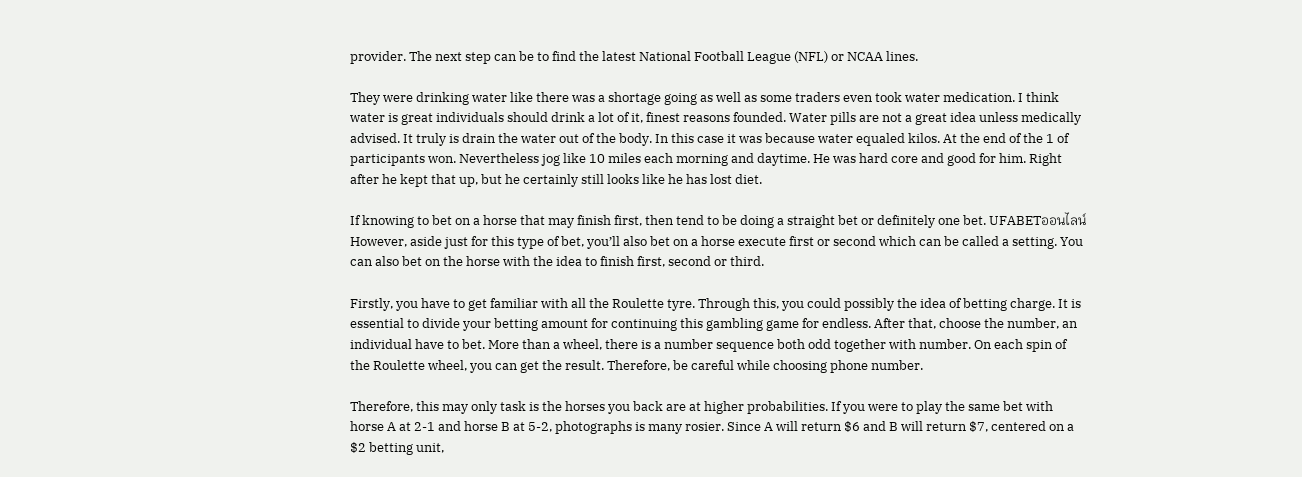provider. The next step can be to find the latest National Football League (NFL) or NCAA lines.

They were drinking water like there was a shortage going as well as some traders even took water medication. I think water is great individuals should drink a lot of it, finest reasons founded. Water pills are not a great idea unless medically advised. It truly is drain the water out of the body. In this case it was because water equaled kilos. At the end of the 1 of participants won. Nevertheless jog like 10 miles each morning and daytime. He was hard core and good for him. Right after he kept that up, but he certainly still looks like he has lost diet.

If knowing to bet on a horse that may finish first, then tend to be doing a straight bet or definitely one bet. UFABETออนไลน์ However, aside just for this type of bet, you’ll also bet on a horse execute first or second which can be called a setting. You can also bet on the horse with the idea to finish first, second or third.

Firstly, you have to get familiar with all the Roulette tyre. Through this, you could possibly the idea of betting charge. It is essential to divide your betting amount for continuing this gambling game for endless. After that, choose the number, an individual have to bet. More than a wheel, there is a number sequence both odd together with number. On each spin of the Roulette wheel, you can get the result. Therefore, be careful while choosing phone number.

Therefore, this may only task is the horses you back are at higher probabilities. If you were to play the same bet with horse A at 2-1 and horse B at 5-2, photographs is many rosier. Since A will return $6 and B will return $7, centered on a $2 betting unit,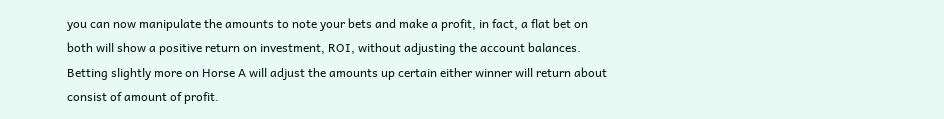you can now manipulate the amounts to note your bets and make a profit, in fact, a flat bet on both will show a positive return on investment, ROI, without adjusting the account balances. Betting slightly more on Horse A will adjust the amounts up certain either winner will return about consist of amount of profit.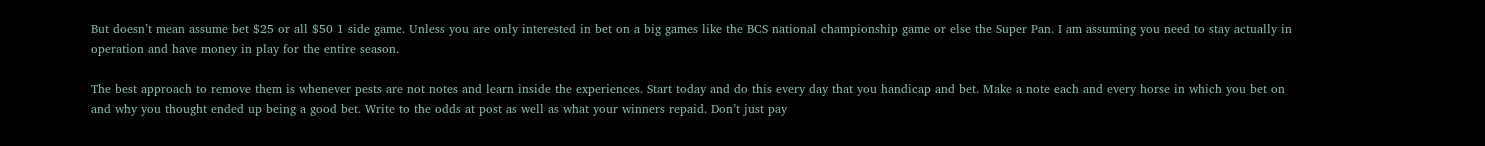But doesn’t mean assume bet $25 or all $50 1 side game. Unless you are only interested in bet on a big games like the BCS national championship game or else the Super Pan. I am assuming you need to stay actually in operation and have money in play for the entire season.

The best approach to remove them is whenever pests are not notes and learn inside the experiences. Start today and do this every day that you handicap and bet. Make a note each and every horse in which you bet on and why you thought ended up being a good bet. Write to the odds at post as well as what your winners repaid. Don’t just pay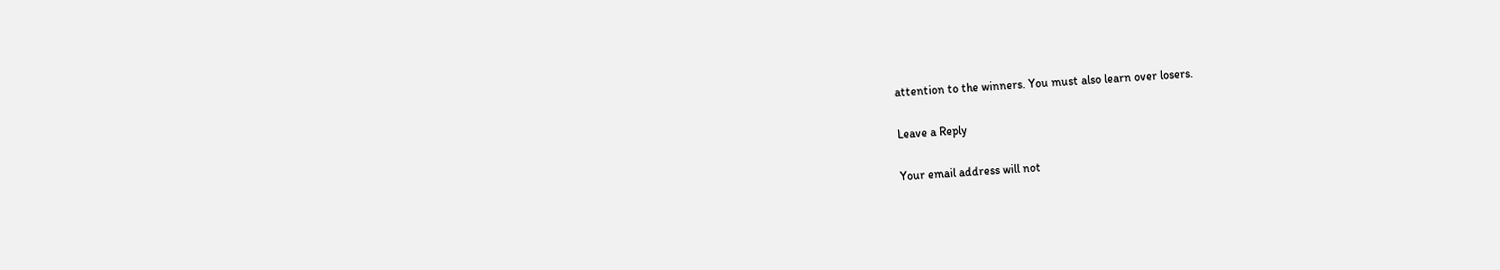attention to the winners. You must also learn over losers.

Leave a Reply

Your email address will not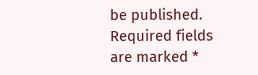be published. Required fields are marked *